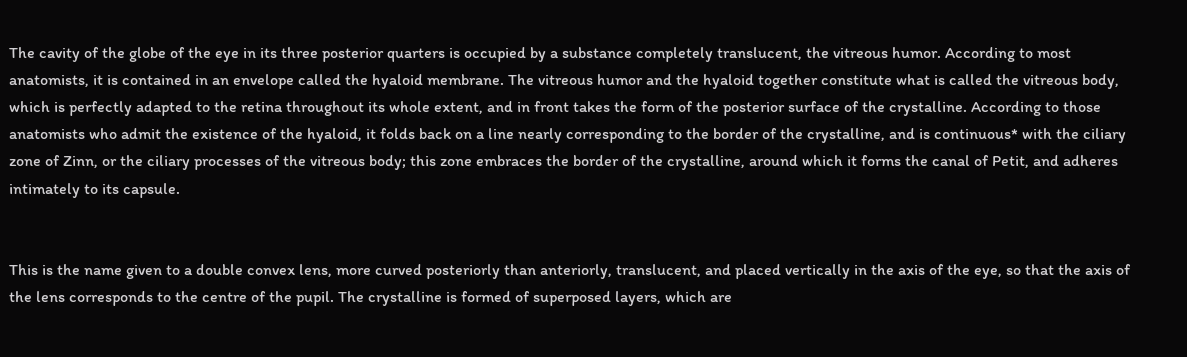The cavity of the globe of the eye in its three posterior quarters is occupied by a substance completely translucent, the vitreous humor. According to most anatomists, it is contained in an envelope called the hyaloid membrane. The vitreous humor and the hyaloid together constitute what is called the vitreous body, which is perfectly adapted to the retina throughout its whole extent, and in front takes the form of the posterior surface of the crystalline. According to those anatomists who admit the existence of the hyaloid, it folds back on a line nearly corresponding to the border of the crystalline, and is continuous* with the ciliary zone of Zinn, or the ciliary processes of the vitreous body; this zone embraces the border of the crystalline, around which it forms the canal of Petit, and adheres intimately to its capsule.


This is the name given to a double convex lens, more curved posteriorly than anteriorly, translucent, and placed vertically in the axis of the eye, so that the axis of the lens corresponds to the centre of the pupil. The crystalline is formed of superposed layers, which are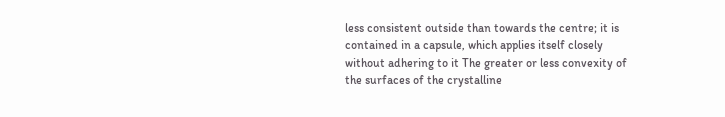less consistent outside than towards the centre; it is contained in a capsule, which applies itself closely without adhering to it The greater or less convexity of the surfaces of the crystalline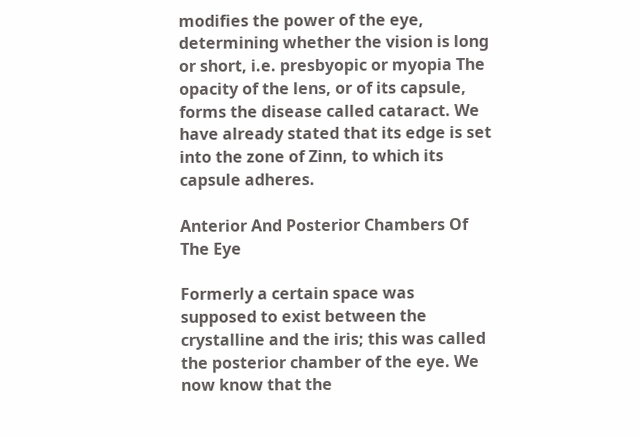modifies the power of the eye, determining whether the vision is long or short, i.e. presbyopic or myopia The opacity of the lens, or of its capsule, forms the disease called cataract. We have already stated that its edge is set into the zone of Zinn, to which its capsule adheres.

Anterior And Posterior Chambers Of The Eye

Formerly a certain space was supposed to exist between the crystalline and the iris; this was called the posterior chamber of the eye. We now know that the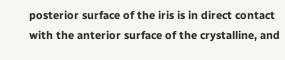posterior surface of the iris is in direct contact with the anterior surface of the crystalline, and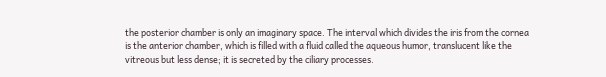the posterior chamber is only an imaginary space. The interval which divides the iris from the cornea is the anterior chamber, which is filled with a fluid called the aqueous humor, translucent like the vitreous but less dense; it is secreted by the ciliary processes.